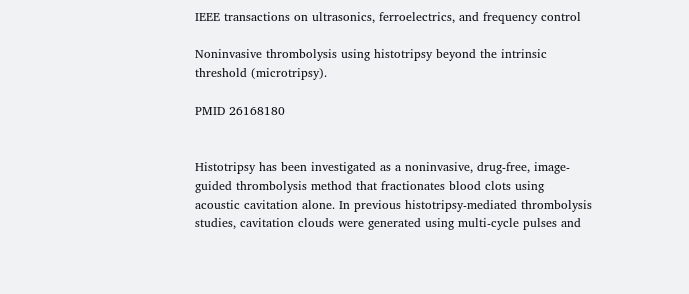IEEE transactions on ultrasonics, ferroelectrics, and frequency control

Noninvasive thrombolysis using histotripsy beyond the intrinsic threshold (microtripsy).

PMID 26168180


Histotripsy has been investigated as a noninvasive, drug-free, image-guided thrombolysis method that fractionates blood clots using acoustic cavitation alone. In previous histotripsy-mediated thrombolysis studies, cavitation clouds were generated using multi-cycle pulses and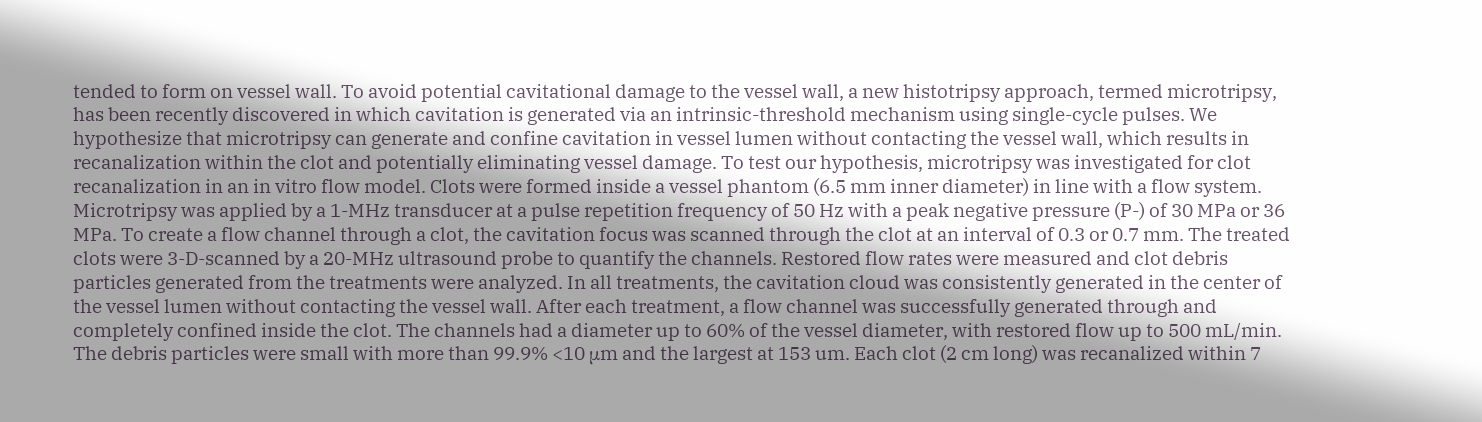tended to form on vessel wall. To avoid potential cavitational damage to the vessel wall, a new histotripsy approach, termed microtripsy, has been recently discovered in which cavitation is generated via an intrinsic-threshold mechanism using single-cycle pulses. We hypothesize that microtripsy can generate and confine cavitation in vessel lumen without contacting the vessel wall, which results in recanalization within the clot and potentially eliminating vessel damage. To test our hypothesis, microtripsy was investigated for clot recanalization in an in vitro flow model. Clots were formed inside a vessel phantom (6.5 mm inner diameter) in line with a flow system. Microtripsy was applied by a 1-MHz transducer at a pulse repetition frequency of 50 Hz with a peak negative pressure (P-) of 30 MPa or 36 MPa. To create a flow channel through a clot, the cavitation focus was scanned through the clot at an interval of 0.3 or 0.7 mm. The treated clots were 3-D-scanned by a 20-MHz ultrasound probe to quantify the channels. Restored flow rates were measured and clot debris particles generated from the treatments were analyzed. In all treatments, the cavitation cloud was consistently generated in the center of the vessel lumen without contacting the vessel wall. After each treatment, a flow channel was successfully generated through and completely confined inside the clot. The channels had a diameter up to 60% of the vessel diameter, with restored flow up to 500 mL/min. The debris particles were small with more than 99.9% <10 μm and the largest at 153 um. Each clot (2 cm long) was recanalized within 7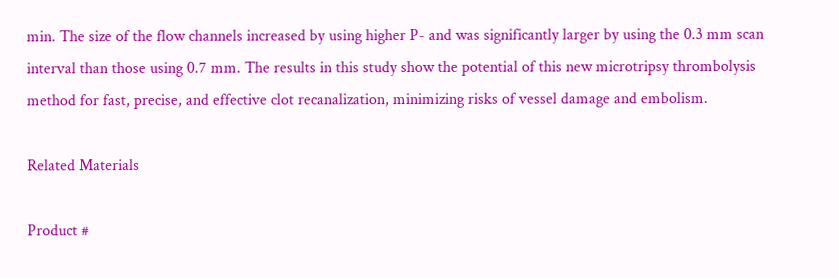min. The size of the flow channels increased by using higher P- and was significantly larger by using the 0.3 mm scan interval than those using 0.7 mm. The results in this study show the potential of this new microtripsy thrombolysis method for fast, precise, and effective clot recanalization, minimizing risks of vessel damage and embolism.

Related Materials

Product #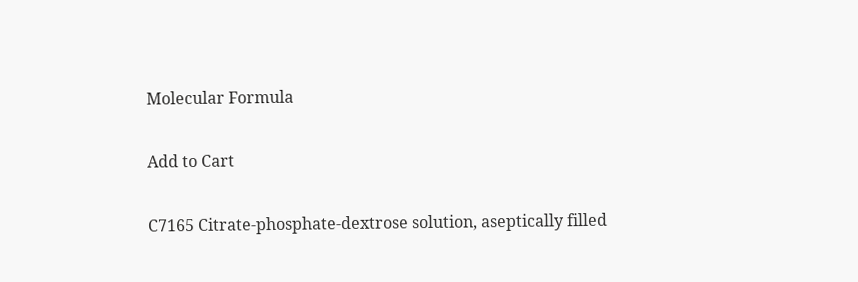Molecular Formula

Add to Cart

C7165 Citrate-phosphate-dextrose solution, aseptically filled